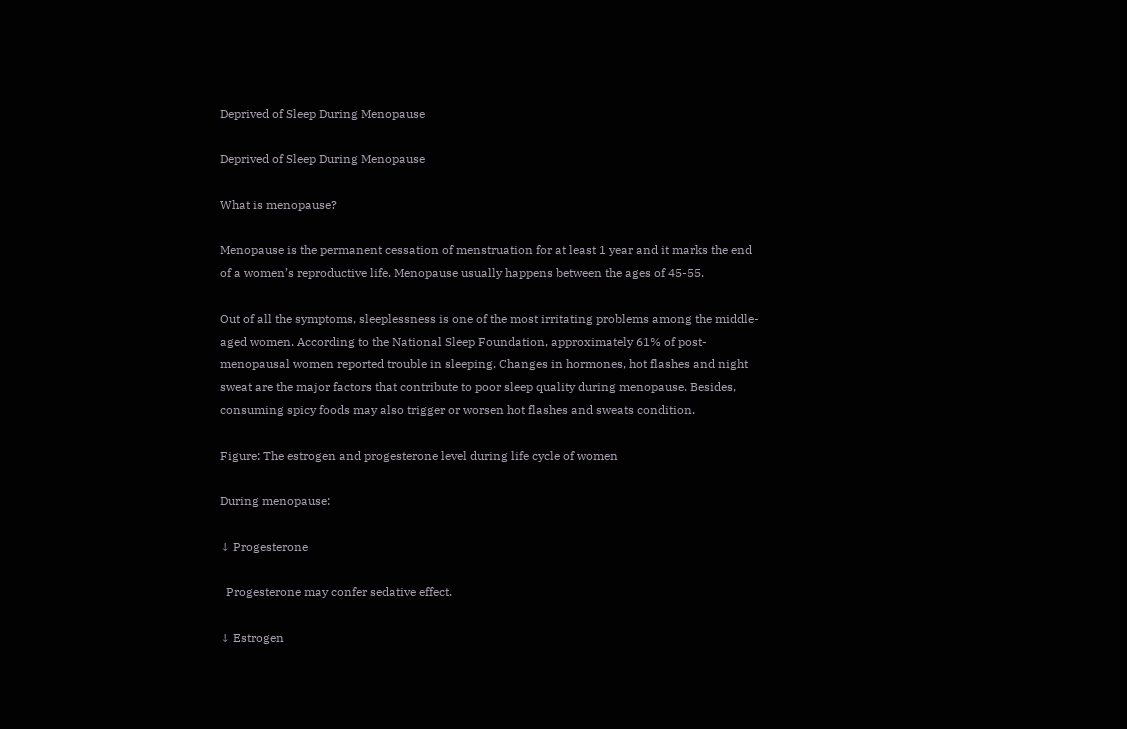Deprived of Sleep During Menopause

Deprived of Sleep During Menopause

What is menopause?

Menopause is the permanent cessation of menstruation for at least 1 year and it marks the end of a women’s reproductive life. Menopause usually happens between the ages of 45-55.

Out of all the symptoms, sleeplessness is one of the most irritating problems among the middle-aged women. According to the National Sleep Foundation, approximately 61% of post-menopausal women reported trouble in sleeping. Changes in hormones, hot flashes and night sweat are the major factors that contribute to poor sleep quality during menopause. Besides, consuming spicy foods may also trigger or worsen hot flashes and sweats condition.

Figure: The estrogen and progesterone level during life cycle of women

During menopause:

↓ Progesterone

  Progesterone may confer sedative effect.

↓ Estrogen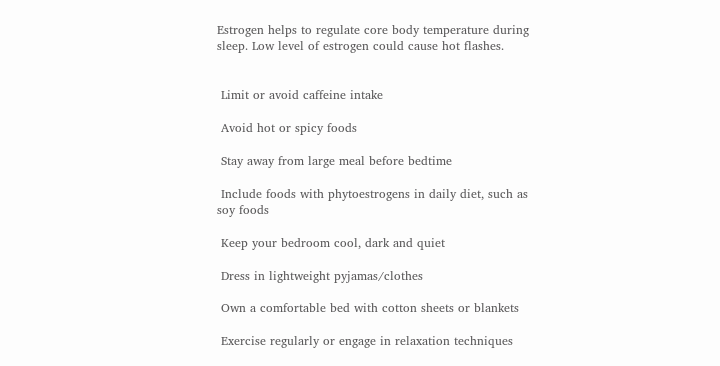Estrogen helps to regulate core body temperature during sleep. Low level of estrogen could cause hot flashes.


 Limit or avoid caffeine intake

 Avoid hot or spicy foods

 Stay away from large meal before bedtime

 Include foods with phytoestrogens in daily diet, such as soy foods

 Keep your bedroom cool, dark and quiet

 Dress in lightweight pyjamas/clothes

 Own a comfortable bed with cotton sheets or blankets

 Exercise regularly or engage in relaxation techniques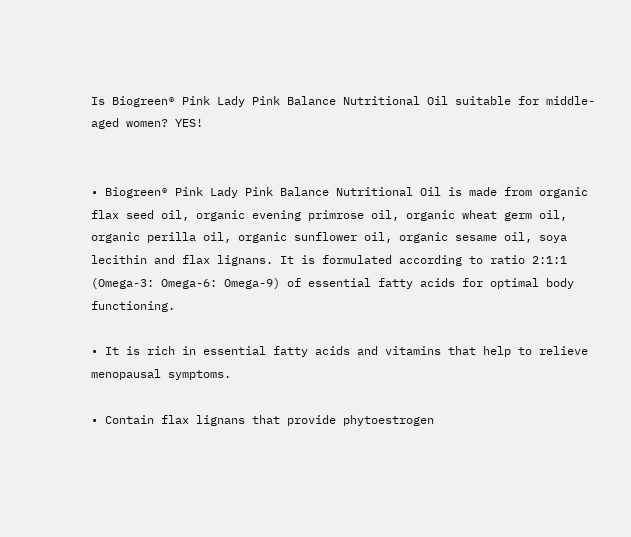Is Biogreen® Pink Lady Pink Balance Nutritional Oil suitable for middle-aged women? YES!


• Biogreen® Pink Lady Pink Balance Nutritional Oil is made from organic flax seed oil, organic evening primrose oil, organic wheat germ oil, organic perilla oil, organic sunflower oil, organic sesame oil, soya lecithin and flax lignans. It is formulated according to ratio 2:1:1 (Omega-3: Omega-6: Omega-9) of essential fatty acids for optimal body functioning.

• It is rich in essential fatty acids and vitamins that help to relieve menopausal symptoms.

• Contain flax lignans that provide phytoestrogen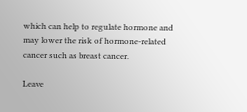which can help to regulate hormone and may lower the risk of hormone-related cancer such as breast cancer.

Leave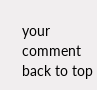your comment
back to top